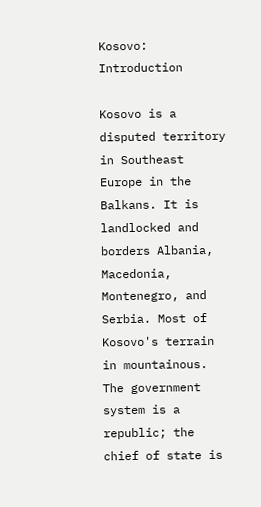Kosovo: Introduction

Kosovo is a disputed territory in Southeast Europe in the Balkans. It is landlocked and borders Albania, Macedonia, Montenegro, and Serbia. Most of Kosovo's terrain in mountainous. The government system is a republic; the chief of state is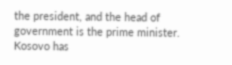the president, and the head of government is the prime minister. Kosovo has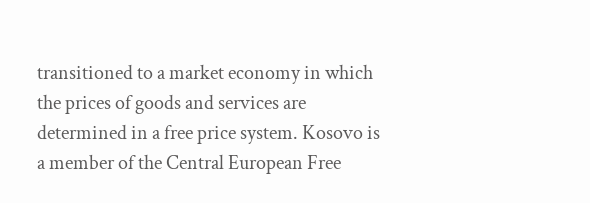transitioned to a market economy in which the prices of goods and services are determined in a free price system. Kosovo is a member of the Central European Free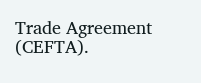Trade Agreement (CEFTA).